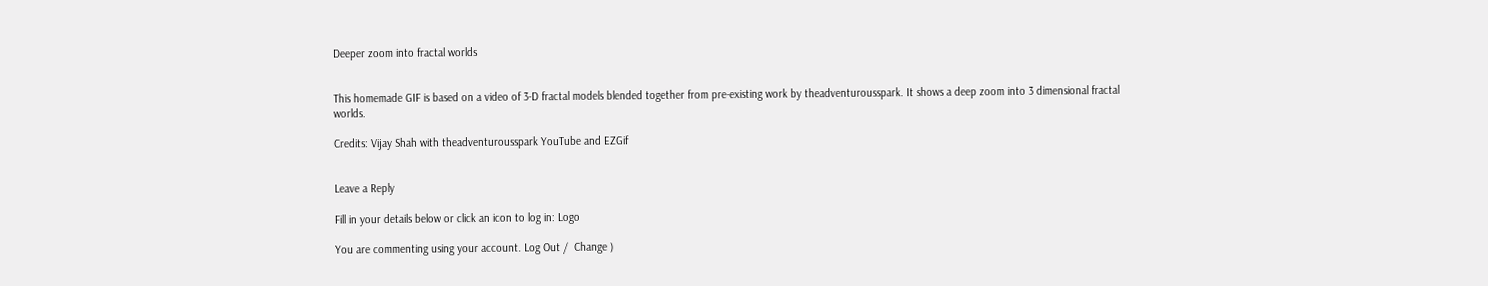Deeper zoom into fractal worlds


This homemade GIF is based on a video of 3-D fractal models blended together from pre-existing work by theadventurousspark. It shows a deep zoom into 3 dimensional fractal worlds.

Credits: Vijay Shah with theadventurousspark YouTube and EZGif


Leave a Reply

Fill in your details below or click an icon to log in: Logo

You are commenting using your account. Log Out /  Change )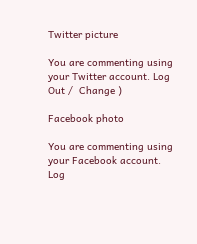Twitter picture

You are commenting using your Twitter account. Log Out /  Change )

Facebook photo

You are commenting using your Facebook account. Log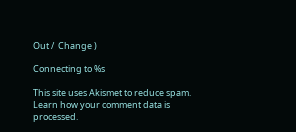Out /  Change )

Connecting to %s

This site uses Akismet to reduce spam. Learn how your comment data is processed.